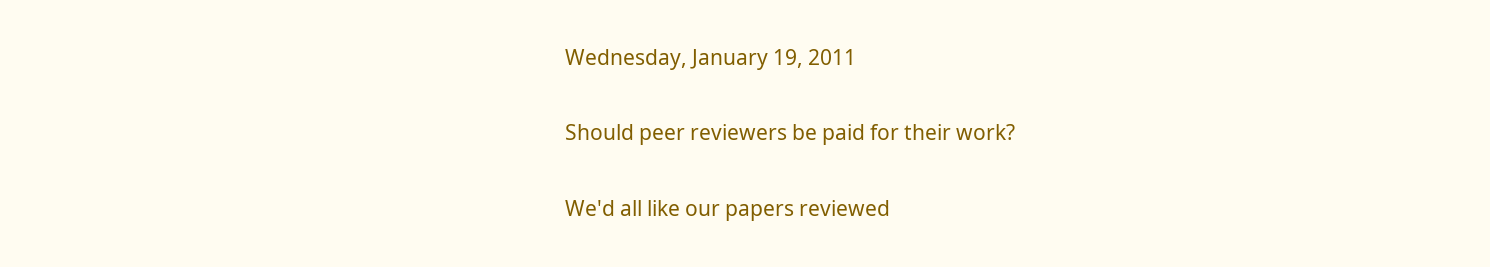Wednesday, January 19, 2011

Should peer reviewers be paid for their work?

We'd all like our papers reviewed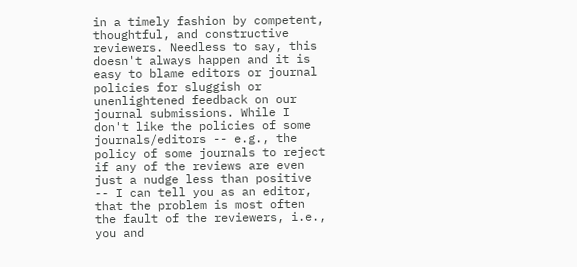in a timely fashion by competent, thoughtful, and constructive reviewers. Needless to say, this doesn't always happen and it is easy to blame editors or journal policies for sluggish or unenlightened feedback on our journal submissions. While I don't like the policies of some journals/editors -- e.g., the policy of some journals to reject if any of the reviews are even just a nudge less than positive -- I can tell you as an editor, that the problem is most often the fault of the reviewers, i.e., you and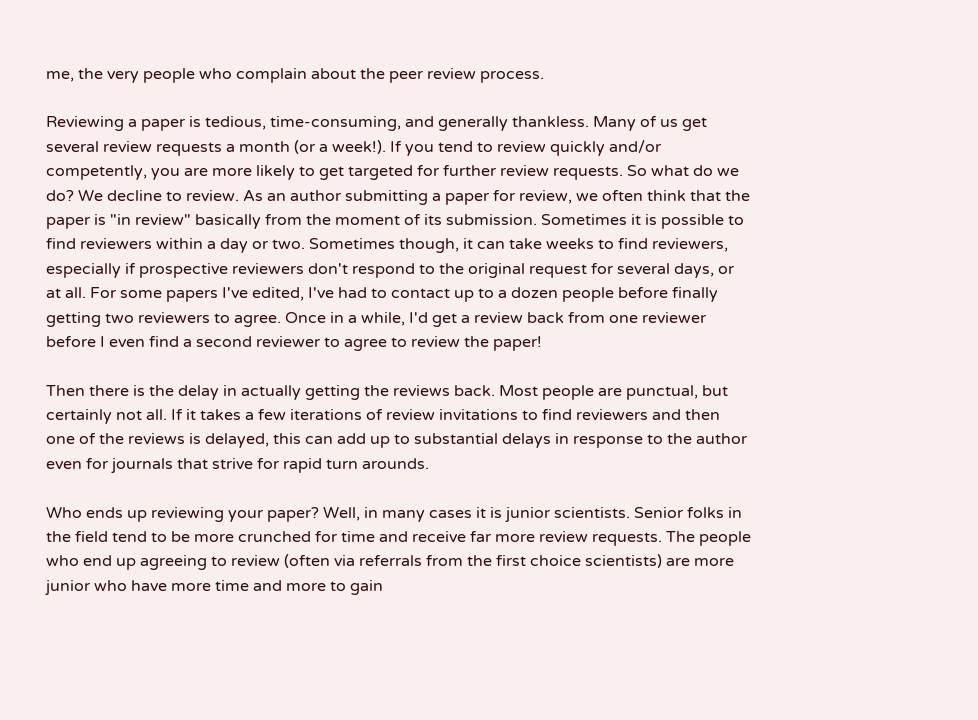me, the very people who complain about the peer review process.

Reviewing a paper is tedious, time-consuming, and generally thankless. Many of us get several review requests a month (or a week!). If you tend to review quickly and/or competently, you are more likely to get targeted for further review requests. So what do we do? We decline to review. As an author submitting a paper for review, we often think that the paper is "in review" basically from the moment of its submission. Sometimes it is possible to find reviewers within a day or two. Sometimes though, it can take weeks to find reviewers, especially if prospective reviewers don't respond to the original request for several days, or at all. For some papers I've edited, I've had to contact up to a dozen people before finally getting two reviewers to agree. Once in a while, I'd get a review back from one reviewer before I even find a second reviewer to agree to review the paper!

Then there is the delay in actually getting the reviews back. Most people are punctual, but certainly not all. If it takes a few iterations of review invitations to find reviewers and then one of the reviews is delayed, this can add up to substantial delays in response to the author even for journals that strive for rapid turn arounds.

Who ends up reviewing your paper? Well, in many cases it is junior scientists. Senior folks in the field tend to be more crunched for time and receive far more review requests. The people who end up agreeing to review (often via referrals from the first choice scientists) are more junior who have more time and more to gain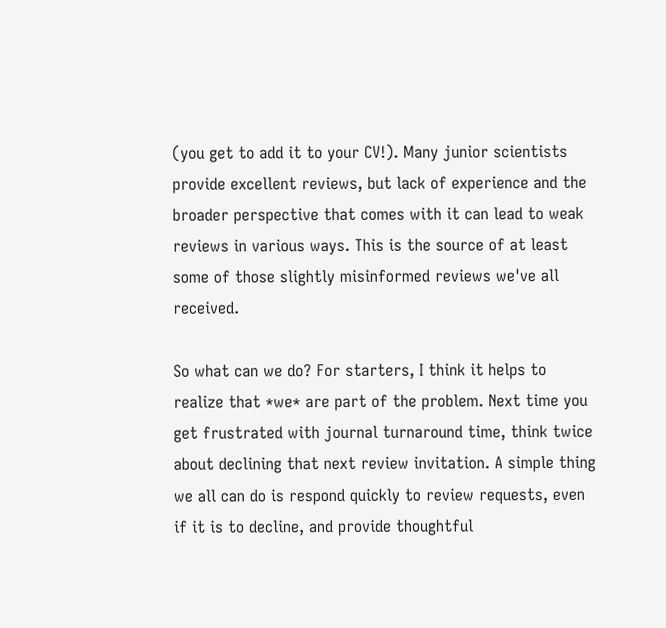(you get to add it to your CV!). Many junior scientists provide excellent reviews, but lack of experience and the broader perspective that comes with it can lead to weak reviews in various ways. This is the source of at least some of those slightly misinformed reviews we've all received.

So what can we do? For starters, I think it helps to realize that *we* are part of the problem. Next time you get frustrated with journal turnaround time, think twice about declining that next review invitation. A simple thing we all can do is respond quickly to review requests, even if it is to decline, and provide thoughtful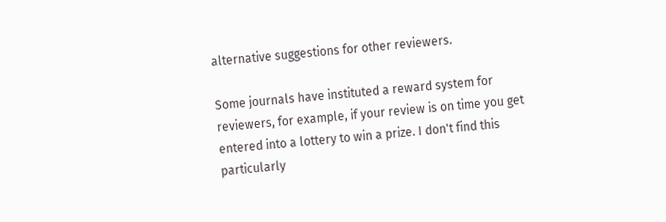alternative suggestions for other reviewers.

Some journals have instituted a reward system for reviewers, for example, if your review is on time you get entered into a lottery to win a prize. I don't find this particularly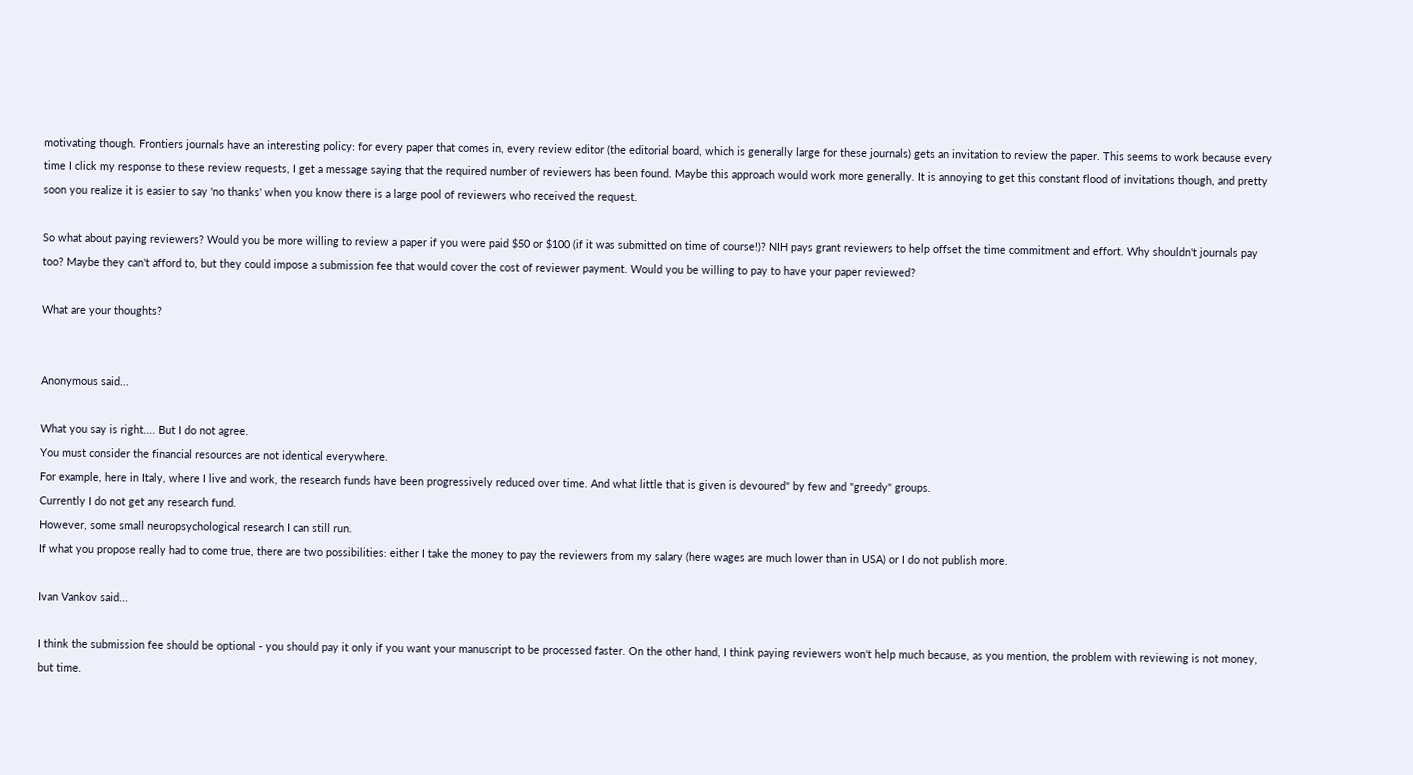motivating though. Frontiers journals have an interesting policy: for every paper that comes in, every review editor (the editorial board, which is generally large for these journals) gets an invitation to review the paper. This seems to work because every time I click my response to these review requests, I get a message saying that the required number of reviewers has been found. Maybe this approach would work more generally. It is annoying to get this constant flood of invitations though, and pretty soon you realize it is easier to say 'no thanks' when you know there is a large pool of reviewers who received the request.

So what about paying reviewers? Would you be more willing to review a paper if you were paid $50 or $100 (if it was submitted on time of course!)? NIH pays grant reviewers to help offset the time commitment and effort. Why shouldn't journals pay too? Maybe they can't afford to, but they could impose a submission fee that would cover the cost of reviewer payment. Would you be willing to pay to have your paper reviewed?

What are your thoughts?


Anonymous said...

What you say is right.... But I do not agree.
You must consider the financial resources are not identical everywhere.
For example, here in Italy, where I live and work, the research funds have been progressively reduced over time. And what little that is given is devoured" by few and "greedy" groups.
Currently I do not get any research fund.
However, some small neuropsychological research I can still run.
If what you propose really had to come true, there are two possibilities: either I take the money to pay the reviewers from my salary (here wages are much lower than in USA) or I do not publish more.

Ivan Vankov said...

I think the submission fee should be optional - you should pay it only if you want your manuscript to be processed faster. On the other hand, I think paying reviewers won't help much because, as you mention, the problem with reviewing is not money, but time.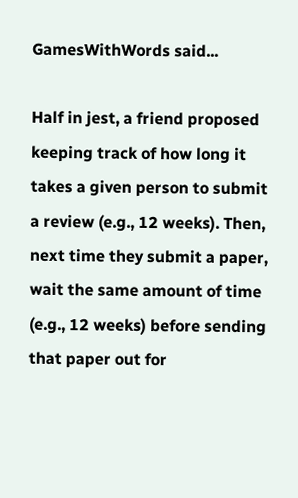GamesWithWords said...

Half in jest, a friend proposed keeping track of how long it takes a given person to submit a review (e.g., 12 weeks). Then, next time they submit a paper, wait the same amount of time (e.g., 12 weeks) before sending that paper out for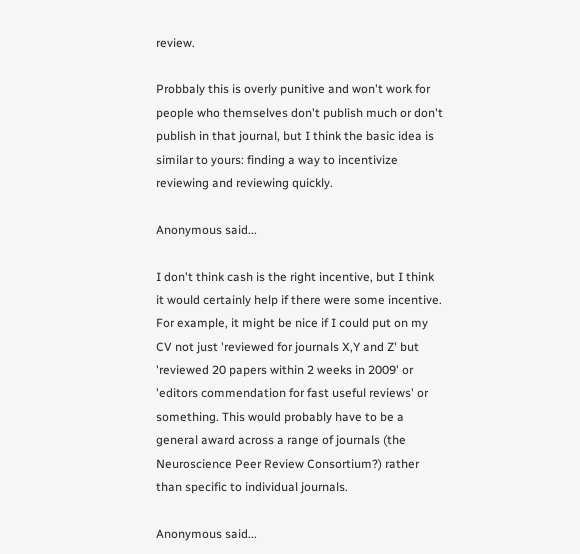review.

Probbaly this is overly punitive and won't work for people who themselves don't publish much or don't publish in that journal, but I think the basic idea is similar to yours: finding a way to incentivize reviewing and reviewing quickly.

Anonymous said...

I don't think cash is the right incentive, but I think it would certainly help if there were some incentive. For example, it might be nice if I could put on my CV not just 'reviewed for journals X,Y and Z' but 'reviewed 20 papers within 2 weeks in 2009' or 'editors commendation for fast useful reviews' or something. This would probably have to be a general award across a range of journals (the Neuroscience Peer Review Consortium?) rather than specific to individual journals.

Anonymous said...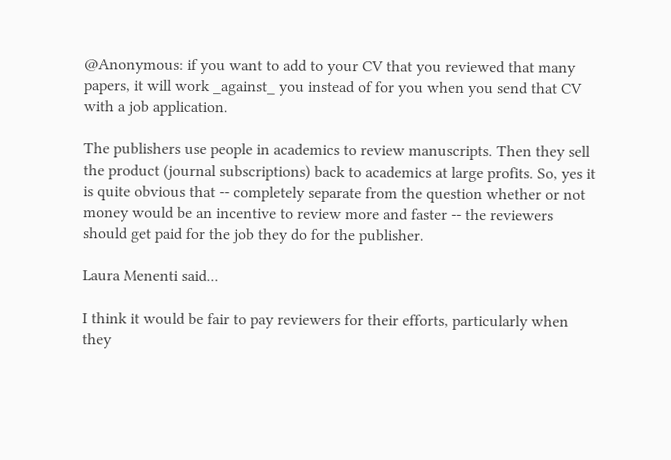@Anonymous: if you want to add to your CV that you reviewed that many papers, it will work _against_ you instead of for you when you send that CV with a job application.

The publishers use people in academics to review manuscripts. Then they sell the product (journal subscriptions) back to academics at large profits. So, yes it is quite obvious that -- completely separate from the question whether or not money would be an incentive to review more and faster -- the reviewers should get paid for the job they do for the publisher.

Laura Menenti said...

I think it would be fair to pay reviewers for their efforts, particularly when they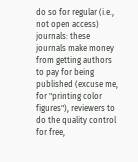do so for regular (i.e., not open access) journals: these journals make money from getting authors to pay for being published (excuse me, for "printing color figures"), reviewers to do the quality control for free,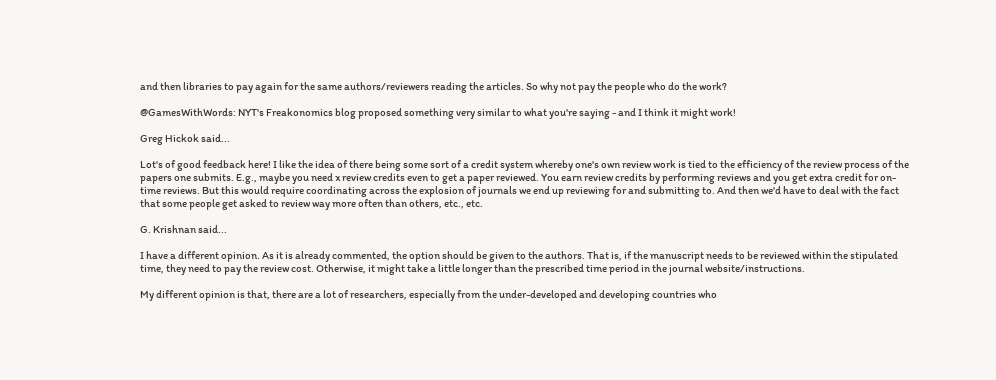and then libraries to pay again for the same authors/reviewers reading the articles. So why not pay the people who do the work?

@GamesWithWords: NYT's Freakonomics blog proposed something very similar to what you're saying - and I think it might work!

Greg Hickok said...

Lot's of good feedback here! I like the idea of there being some sort of a credit system whereby one's own review work is tied to the efficiency of the review process of the papers one submits. E.g., maybe you need x review credits even to get a paper reviewed. You earn review credits by performing reviews and you get extra credit for on-time reviews. But this would require coordinating across the explosion of journals we end up reviewing for and submitting to. And then we'd have to deal with the fact that some people get asked to review way more often than others, etc., etc.

G. Krishnan said...

I have a different opinion. As it is already commented, the option should be given to the authors. That is, if the manuscript needs to be reviewed within the stipulated time, they need to pay the review cost. Otherwise, it might take a little longer than the prescribed time period in the journal website/instructions.

My different opinion is that, there are a lot of researchers, especially from the under-developed and developing countries who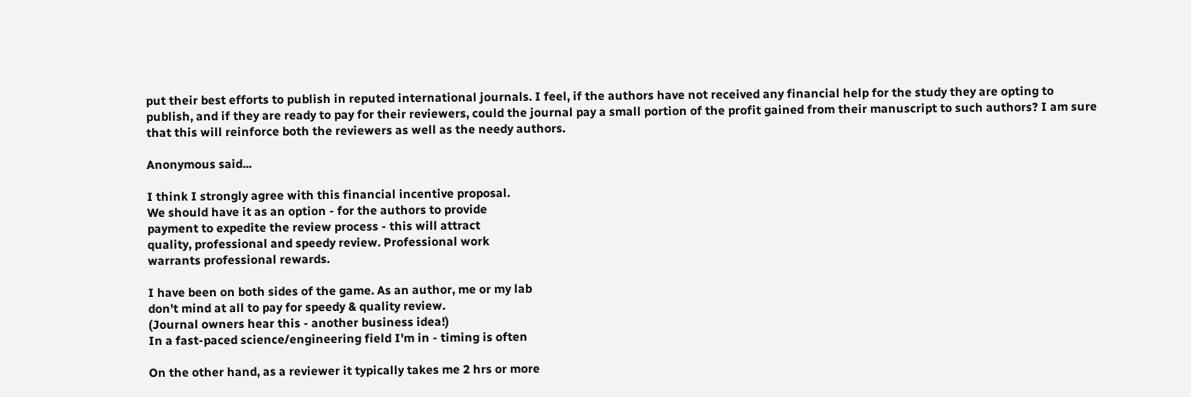put their best efforts to publish in reputed international journals. I feel, if the authors have not received any financial help for the study they are opting to publish, and if they are ready to pay for their reviewers, could the journal pay a small portion of the profit gained from their manuscript to such authors? I am sure that this will reinforce both the reviewers as well as the needy authors.

Anonymous said...

I think I strongly agree with this financial incentive proposal.
We should have it as an option - for the authors to provide
payment to expedite the review process - this will attract
quality, professional and speedy review. Professional work
warrants professional rewards.

I have been on both sides of the game. As an author, me or my lab
don't mind at all to pay for speedy & quality review.
(Journal owners hear this - another business idea!)
In a fast-paced science/engineering field I'm in - timing is often

On the other hand, as a reviewer it typically takes me 2 hrs or more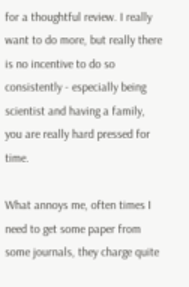for a thoughtful review. I really want to do more, but really there is no incentive to do so consistently - especially being scientist and having a family, you are really hard pressed for time.

What annoys me, often times I need to get some paper from some journals, they charge quite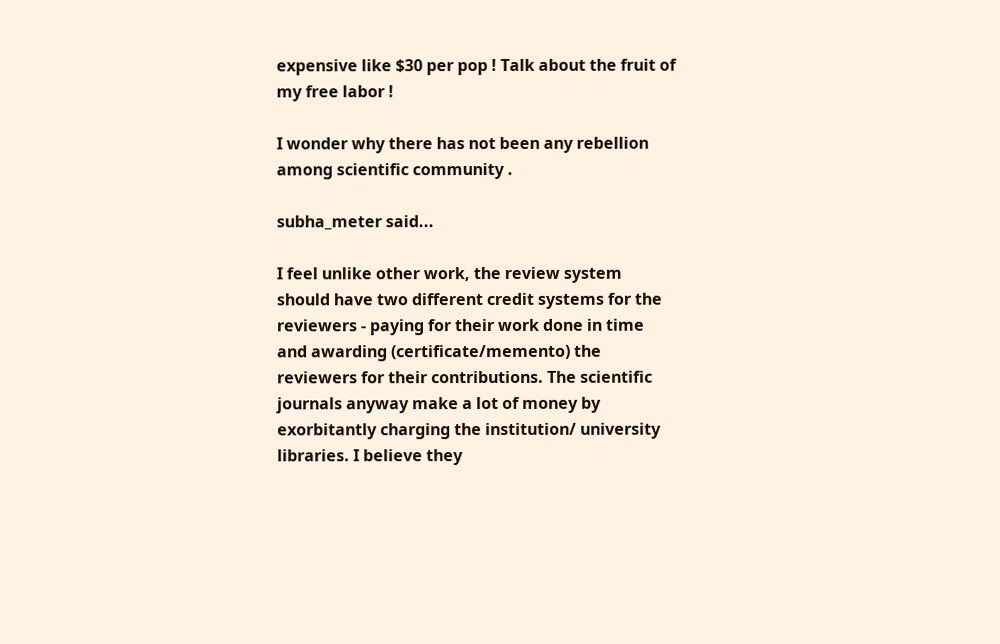expensive like $30 per pop ! Talk about the fruit of my free labor !

I wonder why there has not been any rebellion among scientific community .

subha_meter said...

I feel unlike other work, the review system should have two different credit systems for the reviewers - paying for their work done in time and awarding (certificate/memento) the reviewers for their contributions. The scientific journals anyway make a lot of money by exorbitantly charging the institution/ university libraries. I believe they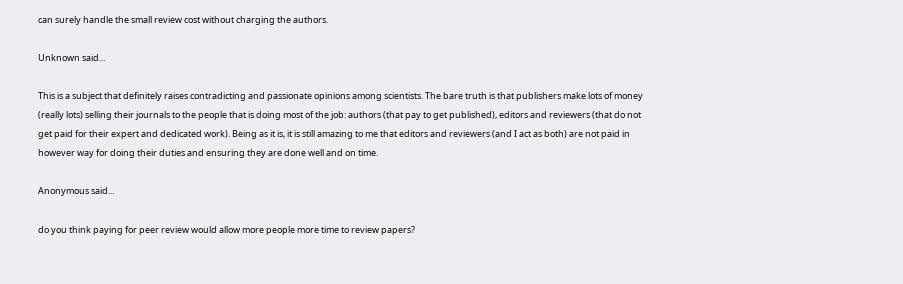can surely handle the small review cost without charging the authors.

Unknown said...

This is a subject that definitely raises contradicting and passionate opinions among scientists. The bare truth is that publishers make lots of money (really lots) selling their journals to the people that is doing most of the job: authors (that pay to get published), editors and reviewers (that do not get paid for their expert and dedicated work). Being as it is, it is still amazing to me that editors and reviewers (and I act as both) are not paid in however way for doing their duties and ensuring they are done well and on time.

Anonymous said...

do you think paying for peer review would allow more people more time to review papers?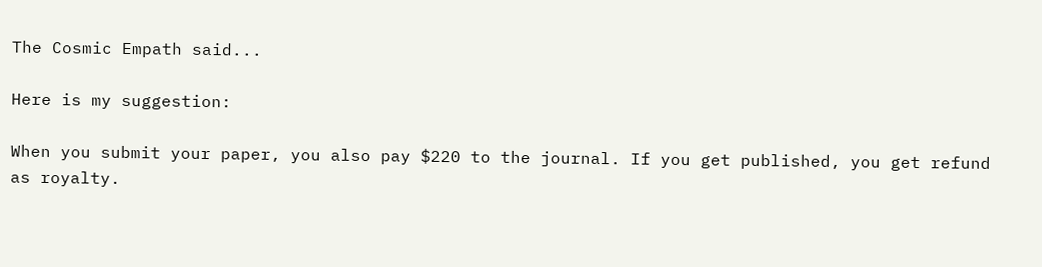The Cosmic Empath said...

Here is my suggestion:

When you submit your paper, you also pay $220 to the journal. If you get published, you get refund as royalty.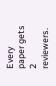Every paper gets 2 reviewers.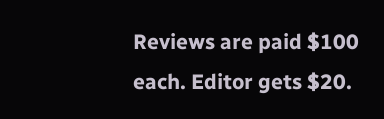Reviews are paid $100 each. Editor gets $20.